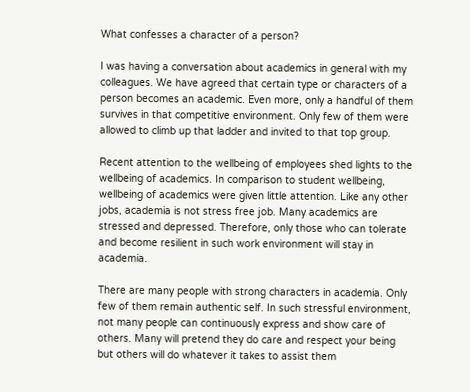What confesses a character of a person?

I was having a conversation about academics in general with my colleagues. We have agreed that certain type or characters of a person becomes an academic. Even more, only a handful of them survives in that competitive environment. Only few of them were allowed to climb up that ladder and invited to that top group.

Recent attention to the wellbeing of employees shed lights to the wellbeing of academics. In comparison to student wellbeing, wellbeing of academics were given little attention. Like any other jobs, academia is not stress free job. Many academics are stressed and depressed. Therefore, only those who can tolerate and become resilient in such work environment will stay in academia.

There are many people with strong characters in academia. Only few of them remain authentic self. In such stressful environment, not many people can continuously express and show care of others. Many will pretend they do care and respect your being but others will do whatever it takes to assist them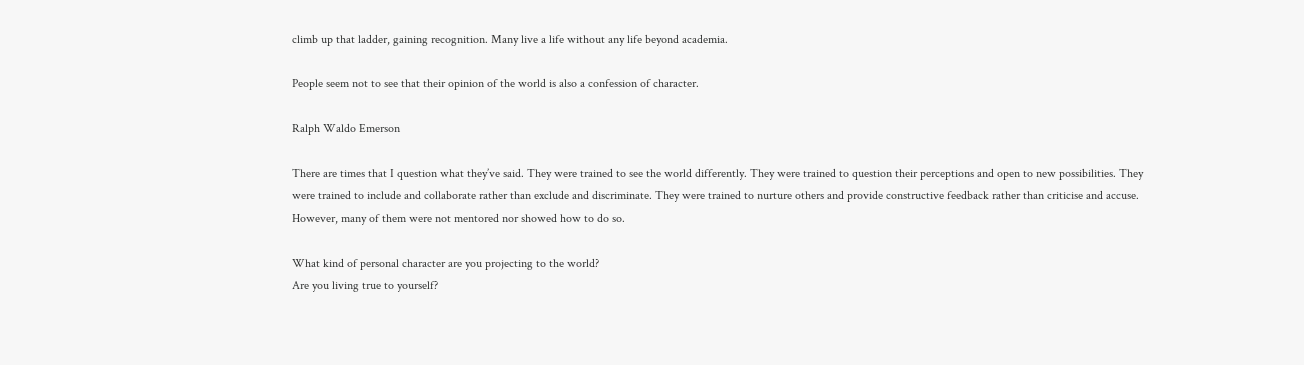climb up that ladder, gaining recognition. Many live a life without any life beyond academia.

People seem not to see that their opinion of the world is also a confession of character.

Ralph Waldo Emerson

There are times that I question what they’ve said. They were trained to see the world differently. They were trained to question their perceptions and open to new possibilities. They were trained to include and collaborate rather than exclude and discriminate. They were trained to nurture others and provide constructive feedback rather than criticise and accuse. However, many of them were not mentored nor showed how to do so.

What kind of personal character are you projecting to the world?
Are you living true to yourself?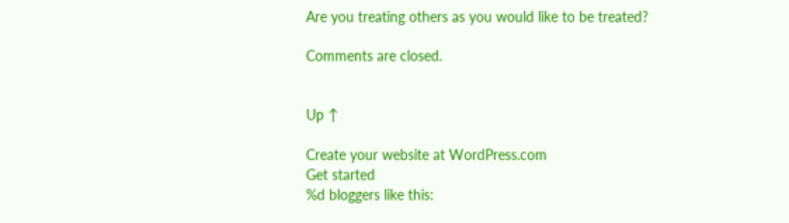Are you treating others as you would like to be treated?

Comments are closed.


Up ↑

Create your website at WordPress.com
Get started
%d bloggers like this: